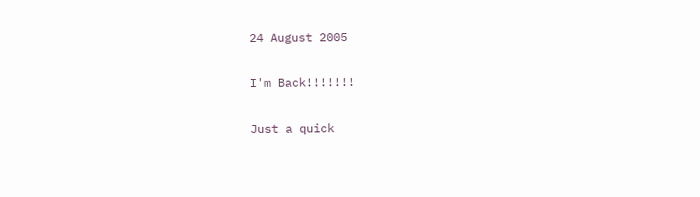24 August 2005

I'm Back!!!!!!!

Just a quick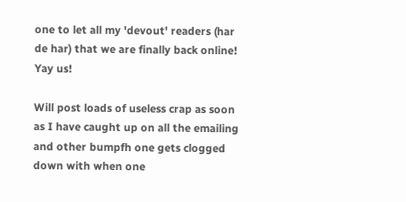one to let all my 'devout' readers (har de har) that we are finally back online! Yay us!

Will post loads of useless crap as soon as I have caught up on all the emailing and other bumpfh one gets clogged down with when one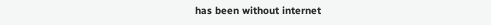has been without internet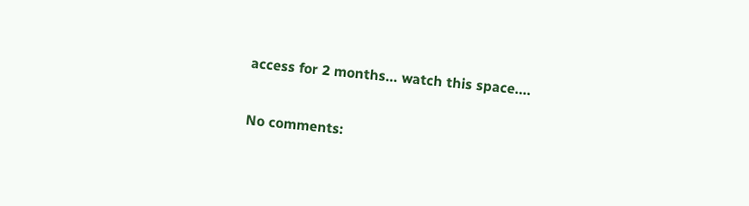access for 2 months... watch this space....

No comments: